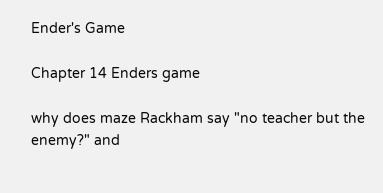Ender's Game

Chapter 14 Enders game

why does maze Rackham say "no teacher but the enemy?" and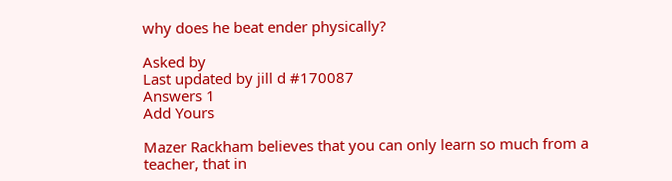why does he beat ender physically?

Asked by
Last updated by jill d #170087
Answers 1
Add Yours

Mazer Rackham believes that you can only learn so much from a teacher, that in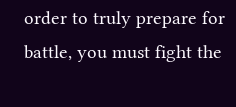order to truly prepare for battle, you must fight the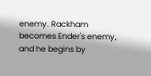enemy. Rackham becomes Ender's enemy, and he begins by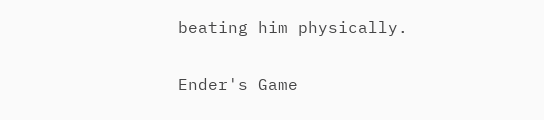beating him physically.


Ender's Game